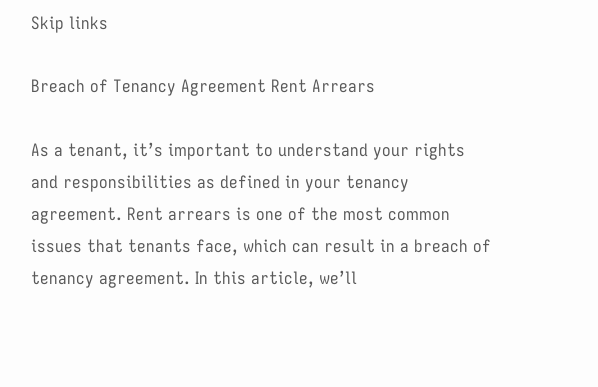Skip links

Breach of Tenancy Agreement Rent Arrears

As a tenant, it’s important to understand your rights and responsibilities as defined in your tenancy agreement. Rent arrears is one of the most common issues that tenants face, which can result in a breach of tenancy agreement. In this article, we’ll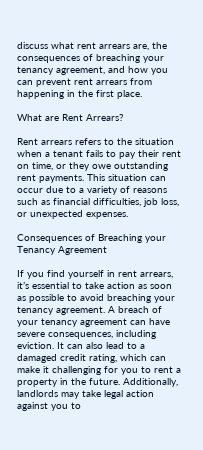discuss what rent arrears are, the consequences of breaching your tenancy agreement, and how you can prevent rent arrears from happening in the first place.

What are Rent Arrears?

Rent arrears refers to the situation when a tenant fails to pay their rent on time, or they owe outstanding rent payments. This situation can occur due to a variety of reasons such as financial difficulties, job loss, or unexpected expenses.

Consequences of Breaching your Tenancy Agreement

If you find yourself in rent arrears, it’s essential to take action as soon as possible to avoid breaching your tenancy agreement. A breach of your tenancy agreement can have severe consequences, including eviction. It can also lead to a damaged credit rating, which can make it challenging for you to rent a property in the future. Additionally, landlords may take legal action against you to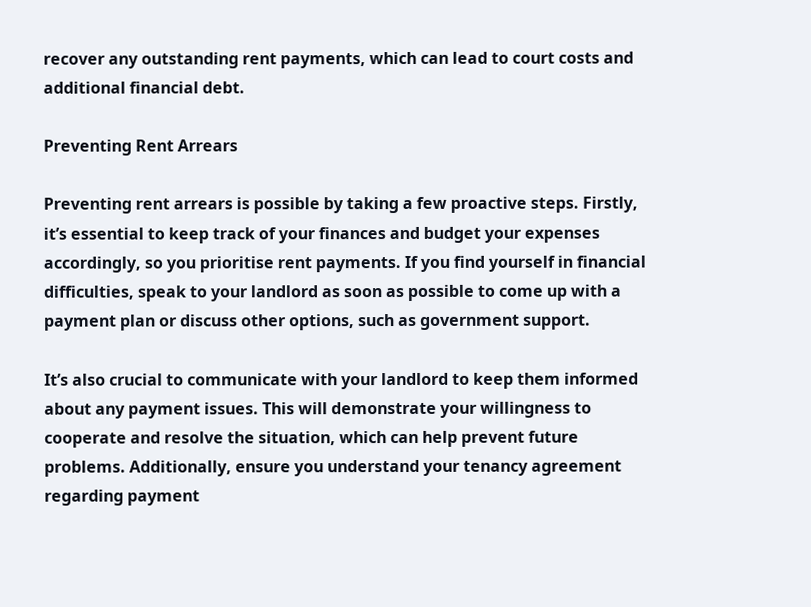recover any outstanding rent payments, which can lead to court costs and additional financial debt.

Preventing Rent Arrears

Preventing rent arrears is possible by taking a few proactive steps. Firstly, it’s essential to keep track of your finances and budget your expenses accordingly, so you prioritise rent payments. If you find yourself in financial difficulties, speak to your landlord as soon as possible to come up with a payment plan or discuss other options, such as government support.

It’s also crucial to communicate with your landlord to keep them informed about any payment issues. This will demonstrate your willingness to cooperate and resolve the situation, which can help prevent future problems. Additionally, ensure you understand your tenancy agreement regarding payment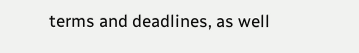terms and deadlines, as well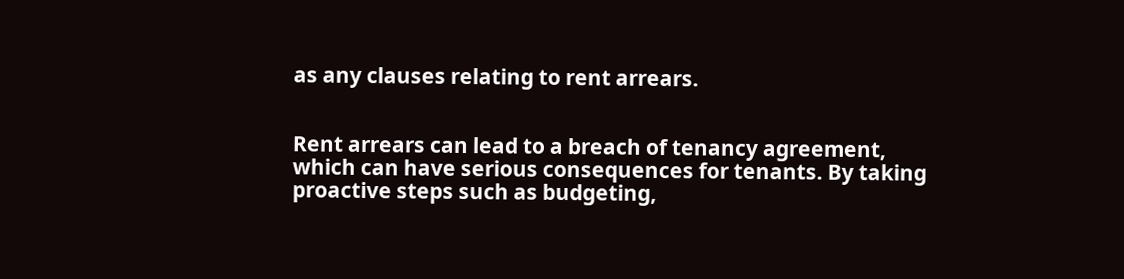as any clauses relating to rent arrears.


Rent arrears can lead to a breach of tenancy agreement, which can have serious consequences for tenants. By taking proactive steps such as budgeting,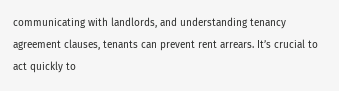communicating with landlords, and understanding tenancy agreement clauses, tenants can prevent rent arrears. It’s crucial to act quickly to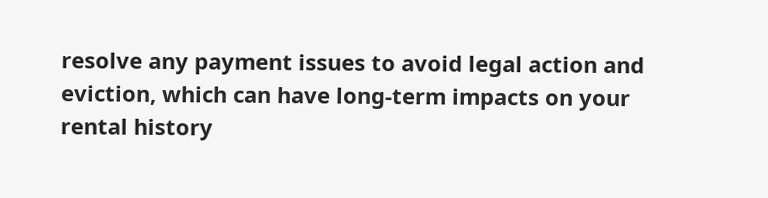resolve any payment issues to avoid legal action and eviction, which can have long-term impacts on your rental history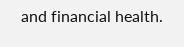and financial health.